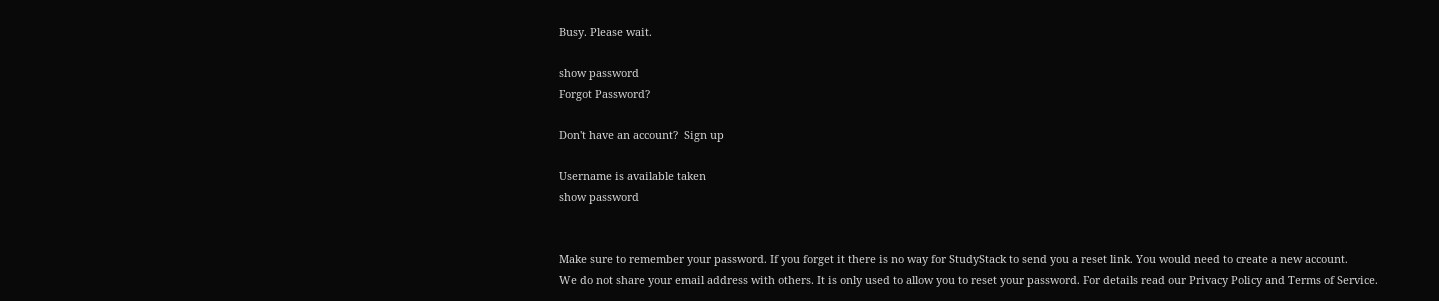Busy. Please wait.

show password
Forgot Password?

Don't have an account?  Sign up

Username is available taken
show password


Make sure to remember your password. If you forget it there is no way for StudyStack to send you a reset link. You would need to create a new account.
We do not share your email address with others. It is only used to allow you to reset your password. For details read our Privacy Policy and Terms of Service.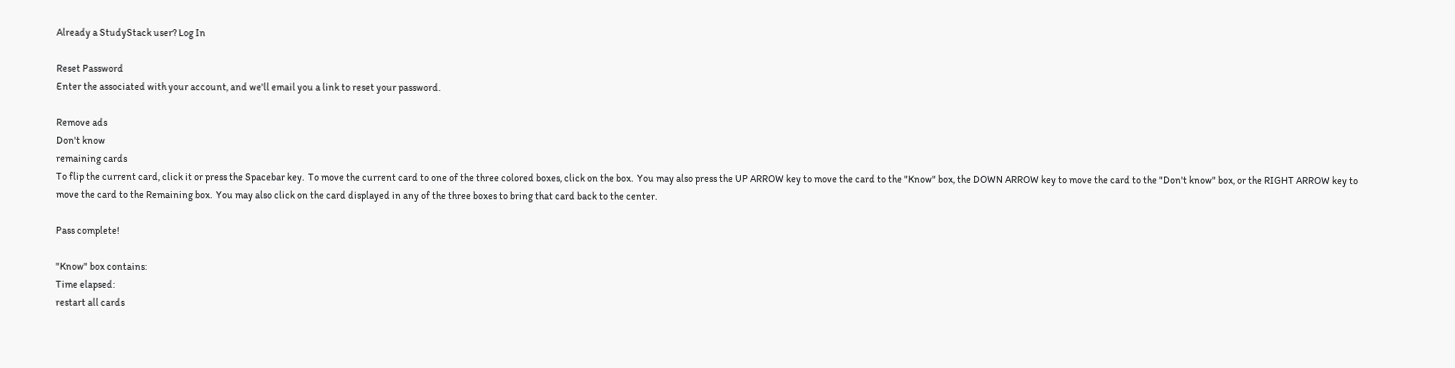Already a StudyStack user? Log In

Reset Password
Enter the associated with your account, and we'll email you a link to reset your password.

Remove ads
Don't know
remaining cards
To flip the current card, click it or press the Spacebar key.  To move the current card to one of the three colored boxes, click on the box.  You may also press the UP ARROW key to move the card to the "Know" box, the DOWN ARROW key to move the card to the "Don't know" box, or the RIGHT ARROW key to move the card to the Remaining box.  You may also click on the card displayed in any of the three boxes to bring that card back to the center.

Pass complete!

"Know" box contains:
Time elapsed:
restart all cards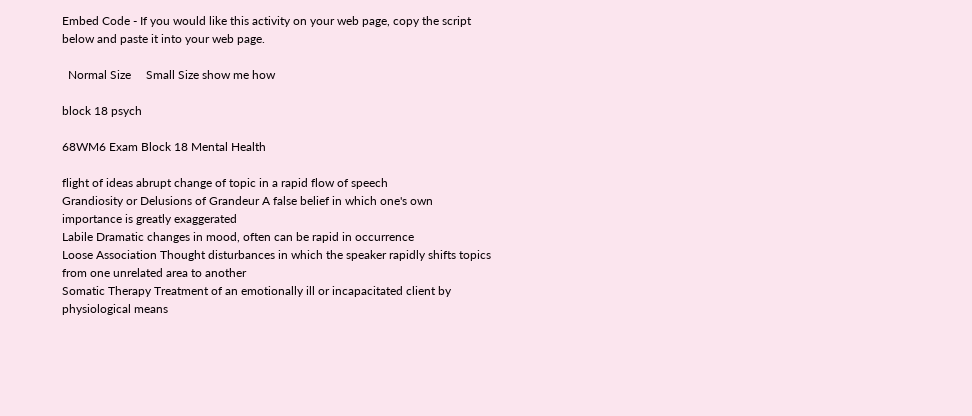Embed Code - If you would like this activity on your web page, copy the script below and paste it into your web page.

  Normal Size     Small Size show me how

block 18 psych

68WM6 Exam Block 18 Mental Health

flight of ideas abrupt change of topic in a rapid flow of speech
Grandiosity or Delusions of Grandeur A false belief in which one's own importance is greatly exaggerated
Labile Dramatic changes in mood, often can be rapid in occurrence
Loose Association Thought disturbances in which the speaker rapidly shifts topics from one unrelated area to another
Somatic Therapy Treatment of an emotionally ill or incapacitated client by physiological means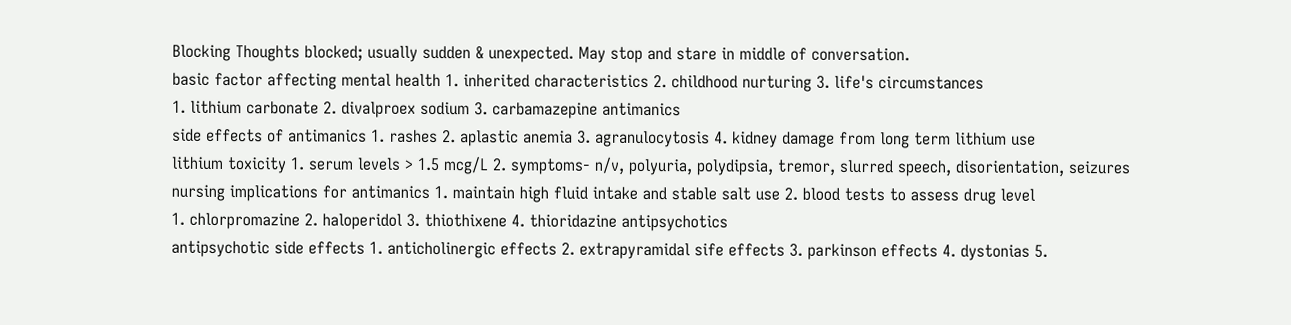Blocking Thoughts blocked; usually sudden & unexpected. May stop and stare in middle of conversation.
basic factor affecting mental health 1. inherited characteristics 2. childhood nurturing 3. life's circumstances
1. lithium carbonate 2. divalproex sodium 3. carbamazepine antimanics
side effects of antimanics 1. rashes 2. aplastic anemia 3. agranulocytosis 4. kidney damage from long term lithium use
lithium toxicity 1. serum levels > 1.5 mcg/L 2. symptoms- n/v, polyuria, polydipsia, tremor, slurred speech, disorientation, seizures
nursing implications for antimanics 1. maintain high fluid intake and stable salt use 2. blood tests to assess drug level
1. chlorpromazine 2. haloperidol 3. thiothixene 4. thioridazine antipsychotics
antipsychotic side effects 1. anticholinergic effects 2. extrapyramidal sife effects 3. parkinson effects 4. dystonias 5.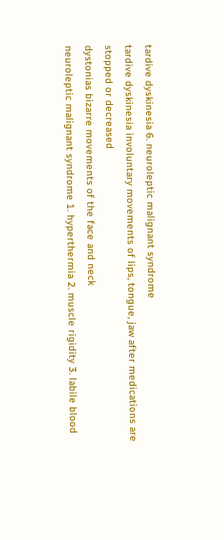tardive dyskinesia 6. neuroleptic malignant syndrome
tardive dyskinesia involuntary movements of lips, tongue, jaw after medications are stopped or decreased
dystonias bizarre movements of the face and neck
neuroleptic malignant syndrome 1. hyperthermia 2. muscle rigidity 3. labile blood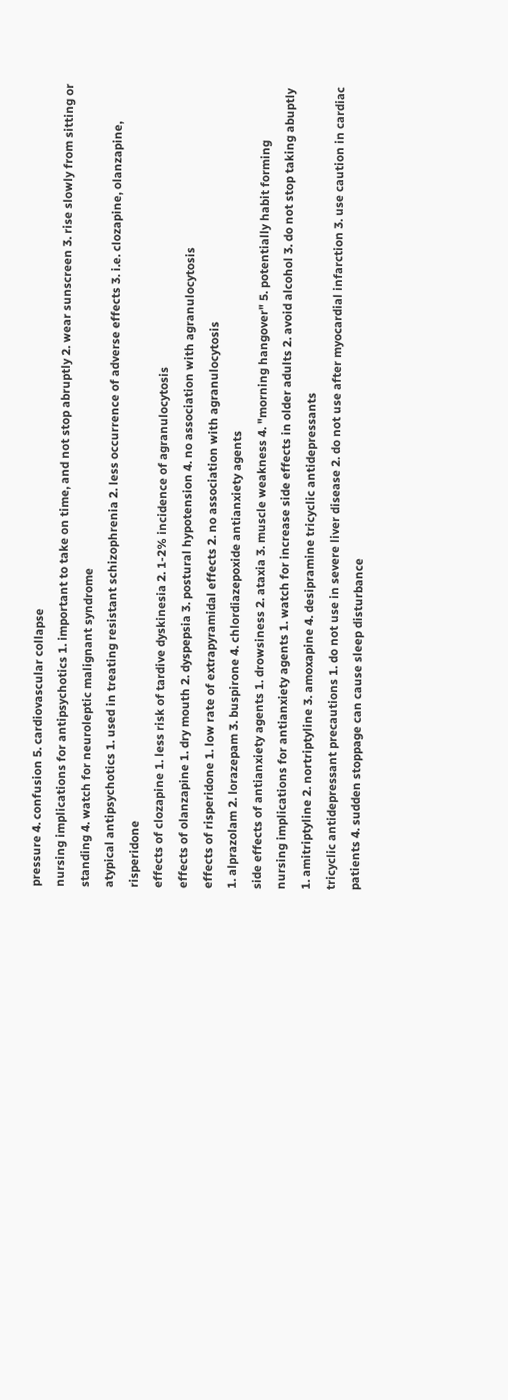pressure 4. confusion 5. cardiovascular collapse
nursing implications for antipsychotics 1. important to take on time, and not stop abruptly 2. wear sunscreen 3. rise slowly from sitting or standing 4. watch for neuroleptic malignant syndrome
atypical antipsychotics 1. used in treating resistant schizophrenia 2. less occurrence of adverse effects 3. i.e. clozapine, olanzapine, risperidone
effects of clozapine 1. less risk of tardive dyskinesia 2. 1-2% incidence of agranulocytosis
effects of olanzapine 1. dry mouth 2. dyspepsia 3. postural hypotension 4. no association with agranulocytosis
effects of risperidone 1. low rate of extrapyramidal effects 2. no association with agranulocytosis
1. alprazolam 2. lorazepam 3. buspirone 4. chlordiazepoxide antianxiety agents
side effects of antianxiety agents 1. drowsiness 2. ataxia 3. muscle weakness 4. "morning hangover" 5. potentially habit forming
nursing implications for antianxiety agents 1. watch for increase side effects in older adults 2. avoid alcohol 3. do not stop taking abuptly
1. amitriptyline 2. nortriptyline 3. amoxapine 4. desipramine tricyclic antidepressants
tricyclic antidepressant precautions 1. do not use in severe liver disease 2. do not use after myocardial infarction 3. use caution in cardiac patients 4. sudden stoppage can cause sleep disturbance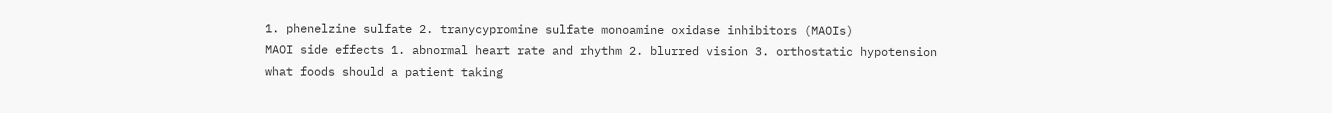1. phenelzine sulfate 2. tranycypromine sulfate monoamine oxidase inhibitors (MAOIs)
MAOI side effects 1. abnormal heart rate and rhythm 2. blurred vision 3. orthostatic hypotension
what foods should a patient taking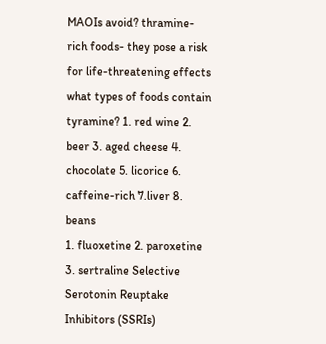MAOIs avoid? thramine-rich foods- they pose a risk for life-threatening effects
what types of foods contain tyramine? 1. red wine 2. beer 3. aged cheese 4. chocolate 5. licorice 6. caffeine-rich 7.liver 8. beans
1. fluoxetine 2. paroxetine 3. sertraline Selective Serotonin Reuptake Inhibitors (SSRIs)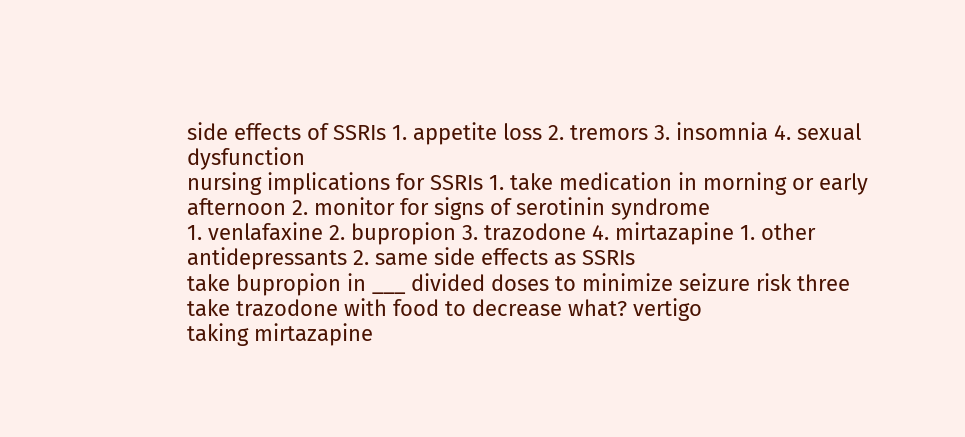side effects of SSRIs 1. appetite loss 2. tremors 3. insomnia 4. sexual dysfunction
nursing implications for SSRIs 1. take medication in morning or early afternoon 2. monitor for signs of serotinin syndrome
1. venlafaxine 2. bupropion 3. trazodone 4. mirtazapine 1. other antidepressants 2. same side effects as SSRIs
take bupropion in ___ divided doses to minimize seizure risk three
take trazodone with food to decrease what? vertigo
taking mirtazapine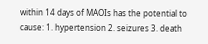within 14 days of MAOIs has the potential to cause: 1. hypertension 2. seizures 3. death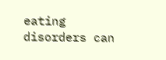eating disorders can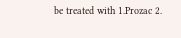be treated with 1.Prozac 2.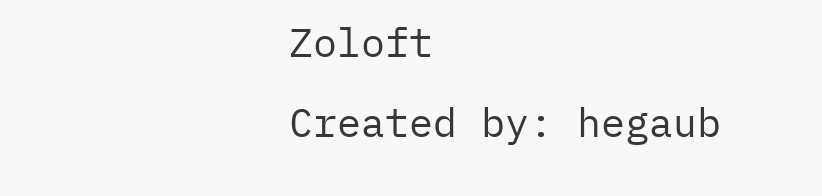Zoloft
Created by: hegaub